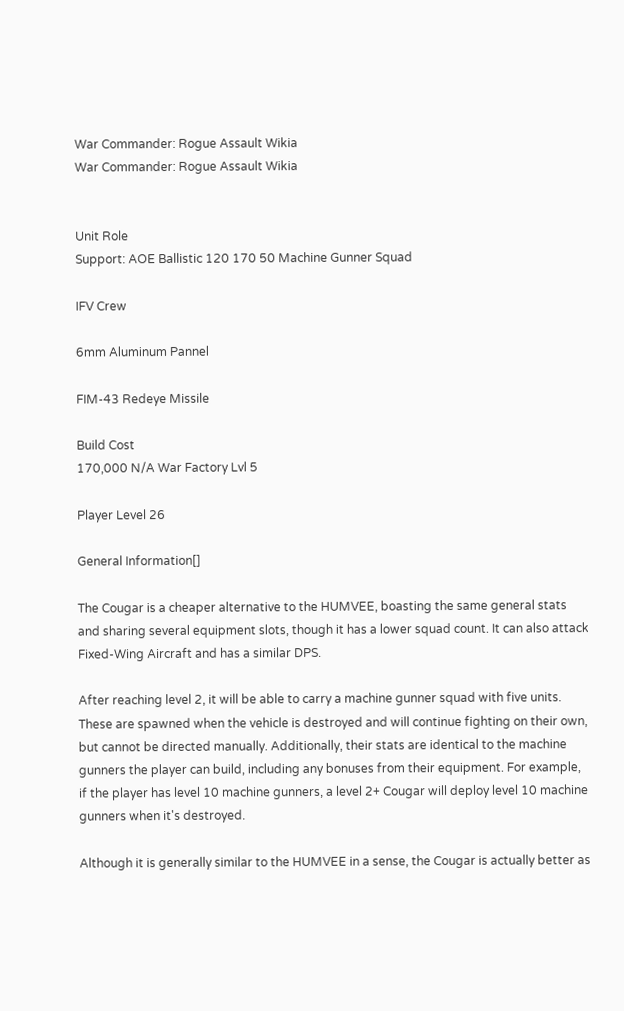War Commander: Rogue Assault Wikia
War Commander: Rogue Assault Wikia


Unit Role
Support: AOE Ballistic 120 170 50 Machine Gunner Squad

IFV Crew

6mm Aluminum Pannel

FIM-43 Redeye Missile

Build Cost
170,000 N/A War Factory Lvl 5

Player Level 26

General Information[]

The Cougar is a cheaper alternative to the HUMVEE, boasting the same general stats and sharing several equipment slots, though it has a lower squad count. It can also attack Fixed-Wing Aircraft and has a similar DPS.

After reaching level 2, it will be able to carry a machine gunner squad with five units. These are spawned when the vehicle is destroyed and will continue fighting on their own, but cannot be directed manually. Additionally, their stats are identical to the machine gunners the player can build, including any bonuses from their equipment. For example, if the player has level 10 machine gunners, a level 2+ Cougar will deploy level 10 machine gunners when it's destroyed.

Although it is generally similar to the HUMVEE in a sense, the Cougar is actually better as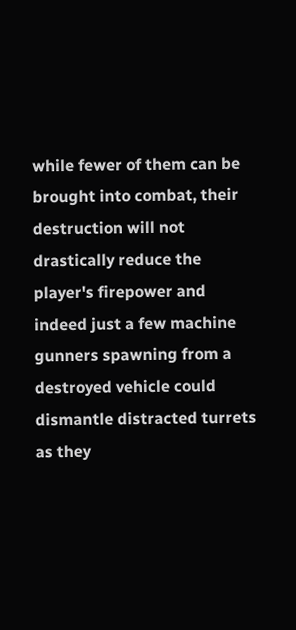while fewer of them can be brought into combat, their destruction will not drastically reduce the player's firepower and indeed just a few machine gunners spawning from a destroyed vehicle could dismantle distracted turrets as they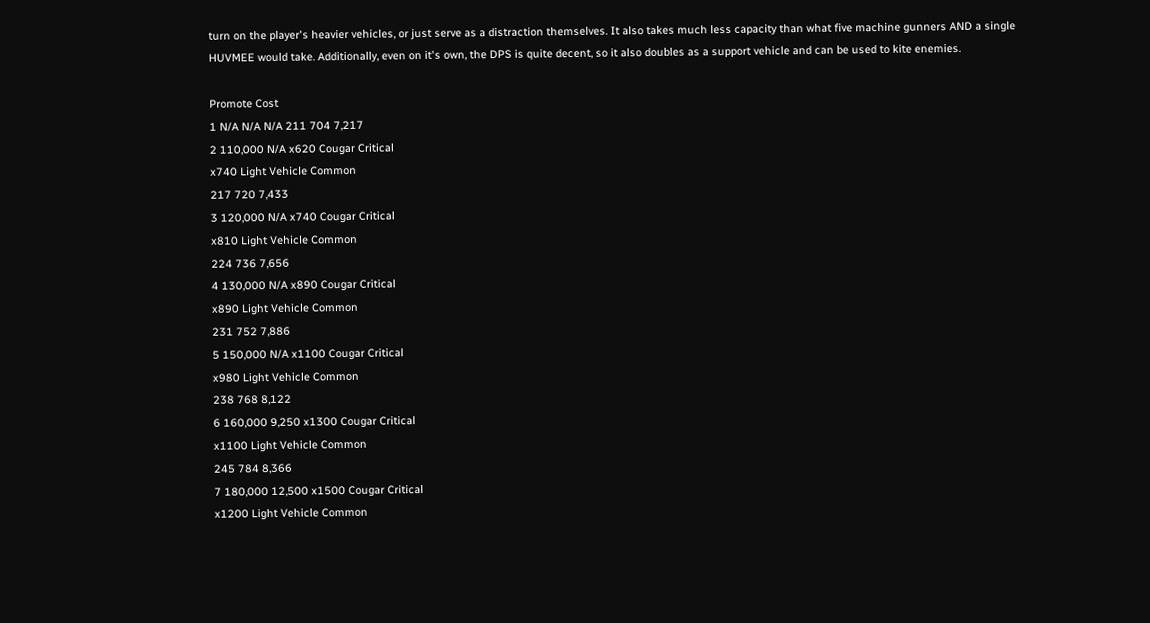turn on the player's heavier vehicles, or just serve as a distraction themselves. It also takes much less capacity than what five machine gunners AND a single HUVMEE would take. Additionally, even on it's own, the DPS is quite decent, so it also doubles as a support vehicle and can be used to kite enemies.

Promote Cost
1 N/A N/A N/A 211 704 7,217
2 110,000 N/A x620 Cougar Critical
x740 Light Vehicle Common
217 720 7,433
3 120,000 N/A x740 Cougar Critical
x810 Light Vehicle Common
224 736 7,656
4 130,000 N/A x890 Cougar Critical
x890 Light Vehicle Common
231 752 7,886
5 150,000 N/A x1100 Cougar Critical
x980 Light Vehicle Common
238 768 8,122
6 160,000 9,250 x1300 Cougar Critical
x1100 Light Vehicle Common
245 784 8,366
7 180,000 12,500 x1500 Cougar Critical
x1200 Light Vehicle Common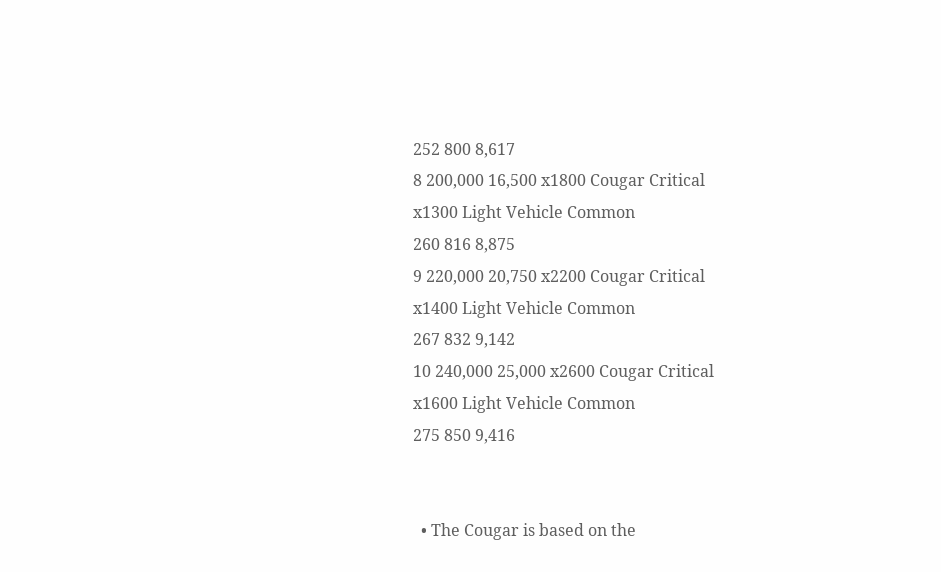252 800 8,617
8 200,000 16,500 x1800 Cougar Critical
x1300 Light Vehicle Common
260 816 8,875
9 220,000 20,750 x2200 Cougar Critical
x1400 Light Vehicle Common
267 832 9,142
10 240,000 25,000 x2600 Cougar Critical
x1600 Light Vehicle Common
275 850 9,416


  • The Cougar is based on the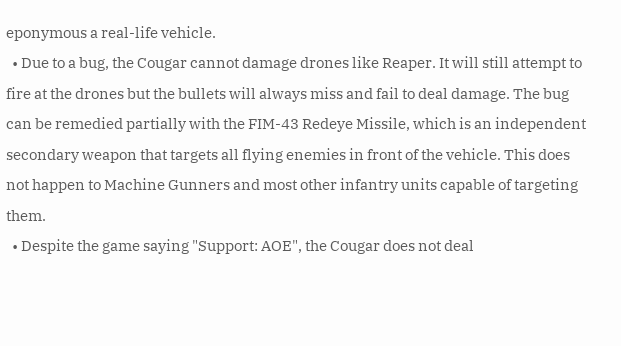eponymous a real-life vehicle.
  • Due to a bug, the Cougar cannot damage drones like Reaper. It will still attempt to fire at the drones but the bullets will always miss and fail to deal damage. The bug can be remedied partially with the FIM-43 Redeye Missile, which is an independent secondary weapon that targets all flying enemies in front of the vehicle. This does not happen to Machine Gunners and most other infantry units capable of targeting them.
  • Despite the game saying "Support: AOE", the Cougar does not deal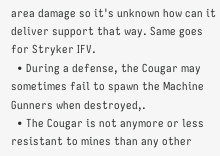area damage so it's unknown how can it deliver support that way. Same goes for Stryker IFV.
  • During a defense, the Cougar may sometimes fail to spawn the Machine Gunners when destroyed,.
  • The Cougar is not anymore or less resistant to mines than any other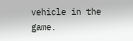vehicle in the game.